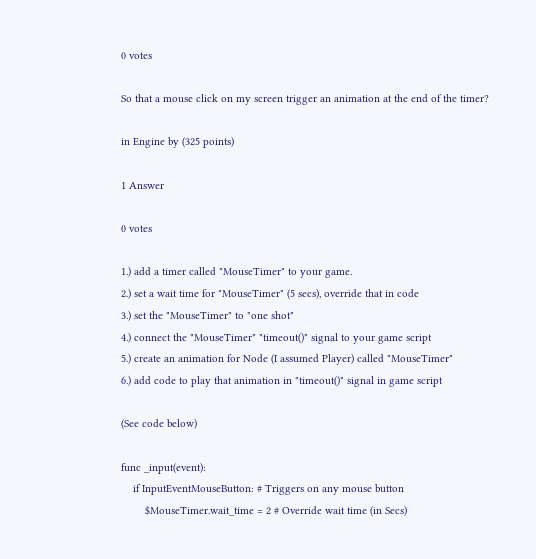0 votes

So that a mouse click on my screen trigger an animation at the end of the timer?

in Engine by (325 points)

1 Answer

0 votes

1.) add a timer called "MouseTimer" to your game.
2.) set a wait time for "MouseTimer" (5 secs), override that in code
3.) set the "MouseTimer" to "one shot"
4.) connect the "MouseTimer" "timeout()" signal to your game script
5.) create an animation for Node (I assumed Player) called "MouseTimer"
6.) add code to play that animation in "timeout()" signal in game script

(See code below)

func _input(event):
    if InputEventMouseButton: # Triggers on any mouse button
        $MouseTimer.wait_time = 2 # Override wait time (in Secs)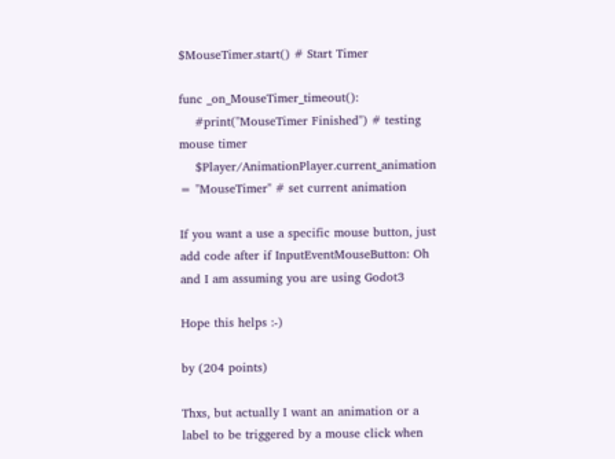$MouseTimer.start() # Start Timer

func _on_MouseTimer_timeout():
    #print("MouseTimer Finished") # testing mouse timer
    $Player/AnimationPlayer.current_animation = "MouseTimer" # set current animation

If you want a use a specific mouse button, just add code after if InputEventMouseButton: Oh and I am assuming you are using Godot3

Hope this helps :-)

by (204 points)

Thxs, but actually I want an animation or a label to be triggered by a mouse click when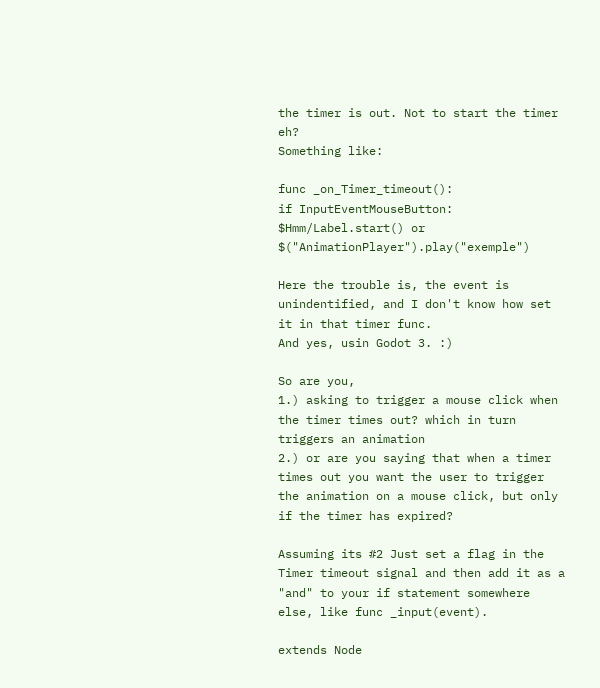the timer is out. Not to start the timer eh?
Something like:

func _on_Timer_timeout():
if InputEventMouseButton:
$Hmm/Label.start() or $("AnimationPlayer").play("exemple")

Here the trouble is, the event is unindentified, and I don't know how set it in that timer func.
And yes, usin Godot 3. :)

So are you,
1.) asking to trigger a mouse click when the timer times out? which in turn triggers an animation
2.) or are you saying that when a timer times out you want the user to trigger the animation on a mouse click, but only if the timer has expired?

Assuming its #2 Just set a flag in the Timer timeout signal and then add it as a "and" to your if statement somewhere else, like func _input(event).

extends Node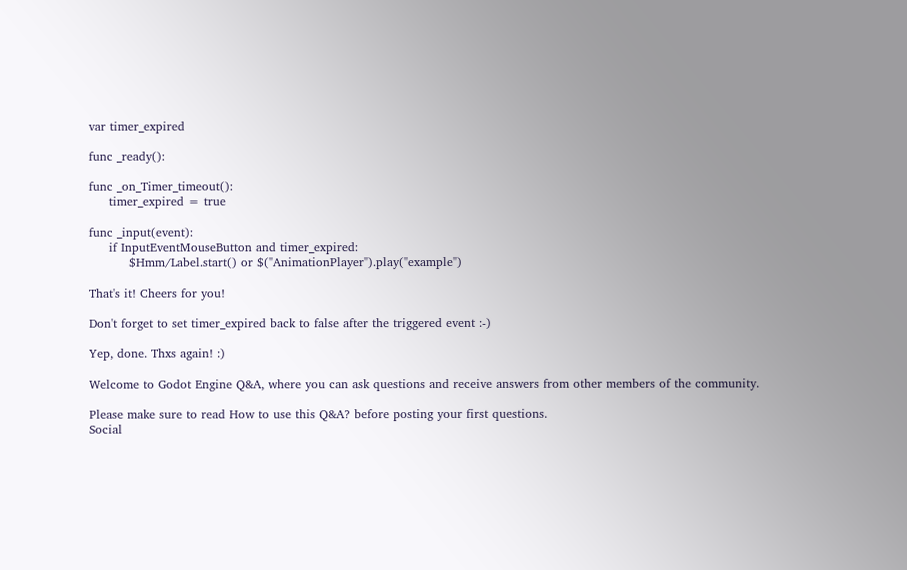var timer_expired

func _ready():

func _on_Timer_timeout():
     timer_expired = true

func _input(event):
     if InputEventMouseButton and timer_expired:
          $Hmm/Label.start() or $("AnimationPlayer").play("example")

That's it! Cheers for you!

Don't forget to set timer_expired back to false after the triggered event :-)

Yep, done. Thxs again! :)

Welcome to Godot Engine Q&A, where you can ask questions and receive answers from other members of the community.

Please make sure to read How to use this Q&A? before posting your first questions.
Social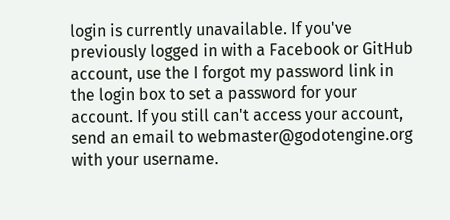login is currently unavailable. If you've previously logged in with a Facebook or GitHub account, use the I forgot my password link in the login box to set a password for your account. If you still can't access your account, send an email to webmaster@godotengine.org with your username.